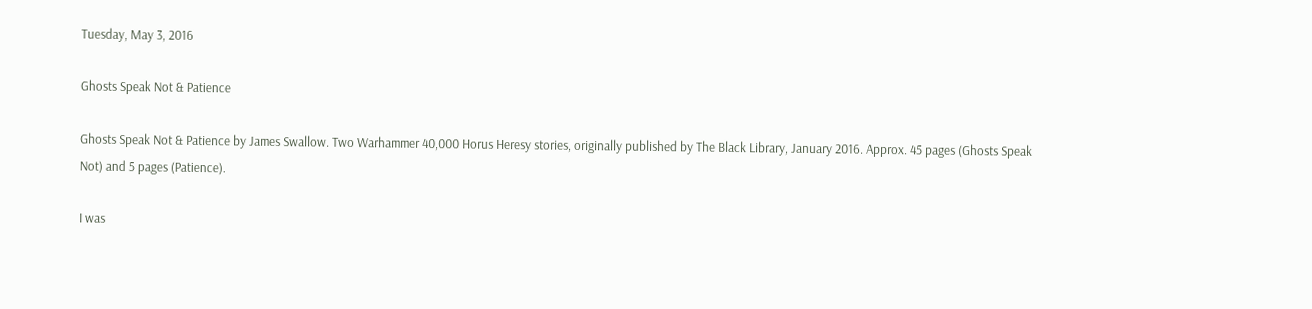Tuesday, May 3, 2016

Ghosts Speak Not & Patience

Ghosts Speak Not & Patience by James Swallow. Two Warhammer 40,000 Horus Heresy stories, originally published by The Black Library, January 2016. Approx. 45 pages (Ghosts Speak Not) and 5 pages (Patience).

I was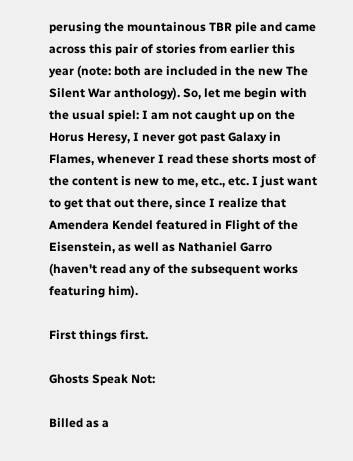perusing the mountainous TBR pile and came across this pair of stories from earlier this year (note: both are included in the new The Silent War anthology). So, let me begin with the usual spiel: I am not caught up on the Horus Heresy, I never got past Galaxy in Flames, whenever I read these shorts most of the content is new to me, etc., etc. I just want to get that out there, since I realize that Amendera Kendel featured in Flight of the Eisenstein, as well as Nathaniel Garro (haven't read any of the subsequent works featuring him).

First things first.

Ghosts Speak Not:

Billed as a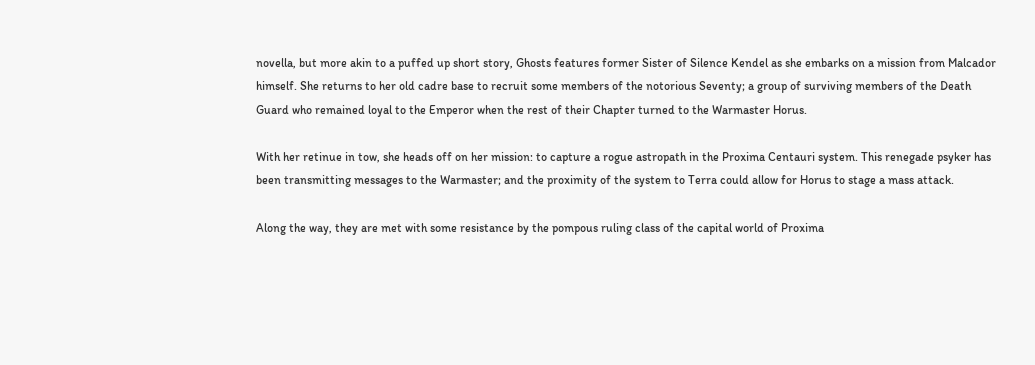novella, but more akin to a puffed up short story, Ghosts features former Sister of Silence Kendel as she embarks on a mission from Malcador himself. She returns to her old cadre base to recruit some members of the notorious Seventy; a group of surviving members of the Death Guard who remained loyal to the Emperor when the rest of their Chapter turned to the Warmaster Horus.

With her retinue in tow, she heads off on her mission: to capture a rogue astropath in the Proxima Centauri system. This renegade psyker has been transmitting messages to the Warmaster; and the proximity of the system to Terra could allow for Horus to stage a mass attack.

Along the way, they are met with some resistance by the pompous ruling class of the capital world of Proxima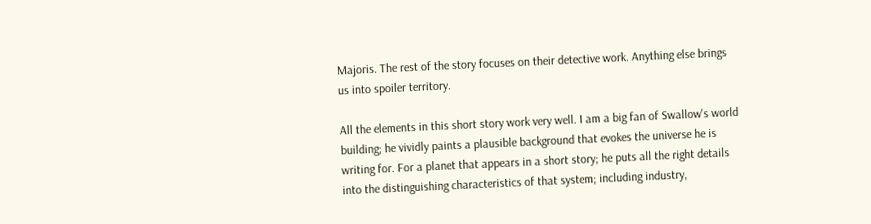Majoris. The rest of the story focuses on their detective work. Anything else brings us into spoiler territory.

All the elements in this short story work very well. I am a big fan of Swallow's world building; he vividly paints a plausible background that evokes the universe he is writing for. For a planet that appears in a short story; he puts all the right details into the distinguishing characteristics of that system; including industry,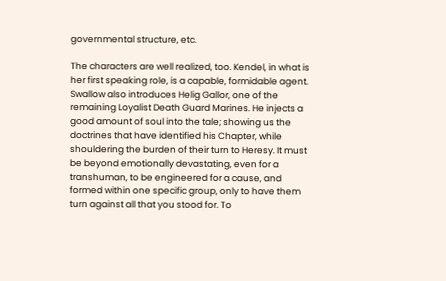governmental structure, etc.

The characters are well realized, too. Kendel, in what is her first speaking role, is a capable, formidable agent. Swallow also introduces Helig Gallor, one of the remaining Loyalist Death Guard Marines. He injects a good amount of soul into the tale; showing us the doctrines that have identified his Chapter, while shouldering the burden of their turn to Heresy. It must be beyond emotionally devastating, even for a transhuman, to be engineered for a cause, and formed within one specific group, only to have them turn against all that you stood for. To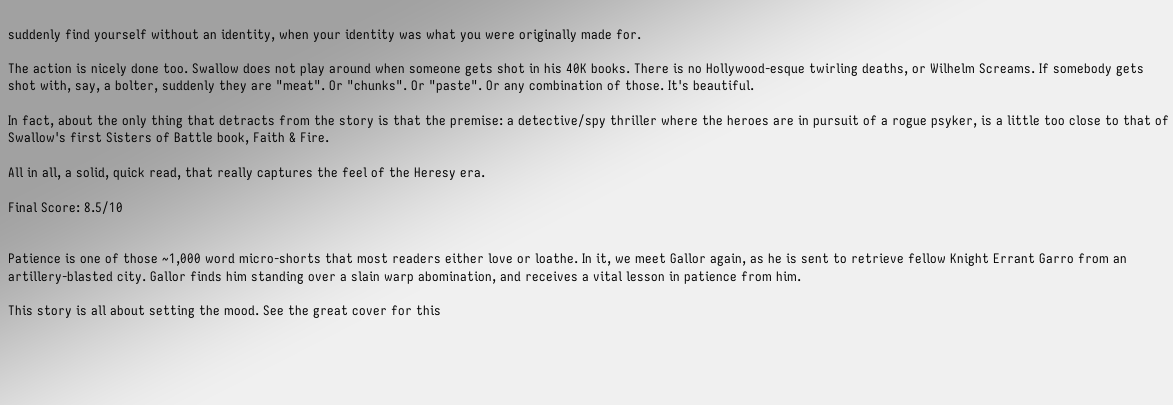suddenly find yourself without an identity, when your identity was what you were originally made for.

The action is nicely done too. Swallow does not play around when someone gets shot in his 40K books. There is no Hollywood-esque twirling deaths, or Wilhelm Screams. If somebody gets shot with, say, a bolter, suddenly they are "meat". Or "chunks". Or "paste". Or any combination of those. It's beautiful.

In fact, about the only thing that detracts from the story is that the premise: a detective/spy thriller where the heroes are in pursuit of a rogue psyker, is a little too close to that of Swallow's first Sisters of Battle book, Faith & Fire.

All in all, a solid, quick read, that really captures the feel of the Heresy era.

Final Score: 8.5/10


Patience is one of those ~1,000 word micro-shorts that most readers either love or loathe. In it, we meet Gallor again, as he is sent to retrieve fellow Knight Errant Garro from an artillery-blasted city. Gallor finds him standing over a slain warp abomination, and receives a vital lesson in patience from him.

This story is all about setting the mood. See the great cover for this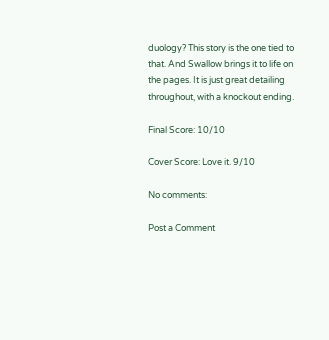duology? This story is the one tied to that. And Swallow brings it to life on the pages. It is just great detailing throughout, with a knockout ending.

Final Score: 10/10

Cover Score: Love it. 9/10

No comments:

Post a Comment